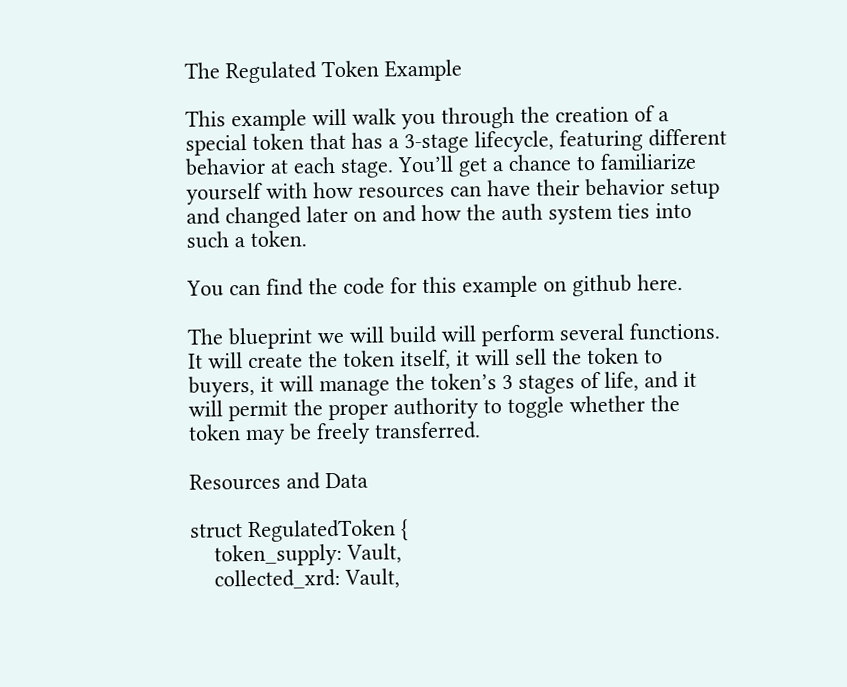The Regulated Token Example

This example will walk you through the creation of a special token that has a 3-stage lifecycle, featuring different behavior at each stage. You’ll get a chance to familiarize yourself with how resources can have their behavior setup and changed later on and how the auth system ties into such a token.

You can find the code for this example on github here.

The blueprint we will build will perform several functions. It will create the token itself, it will sell the token to buyers, it will manage the token’s 3 stages of life, and it will permit the proper authority to toggle whether the token may be freely transferred.

Resources and Data

struct RegulatedToken {
    token_supply: Vault,
    collected_xrd: Vault,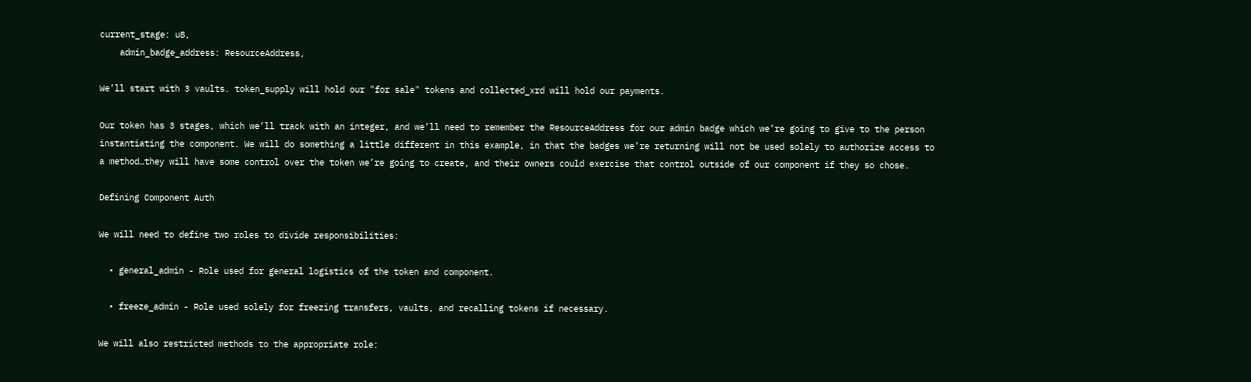current_stage: u8,
    admin_badge_address: ResourceAddress,

We’ll start with 3 vaults. token_supply will hold our "for sale" tokens and collected_xrd will hold our payments.

Our token has 3 stages, which we’ll track with an integer, and we’ll need to remember the ResourceAddress for our admin badge which we’re going to give to the person instantiating the component. We will do something a little different in this example, in that the badges we’re returning will not be used solely to authorize access to a method…they will have some control over the token we’re going to create, and their owners could exercise that control outside of our component if they so chose.

Defining Component Auth

We will need to define two roles to divide responsibilities:

  • general_admin - Role used for general logistics of the token and component.

  • freeze_admin - Role used solely for freezing transfers, vaults, and recalling tokens if necessary.

We will also restricted methods to the appropriate role: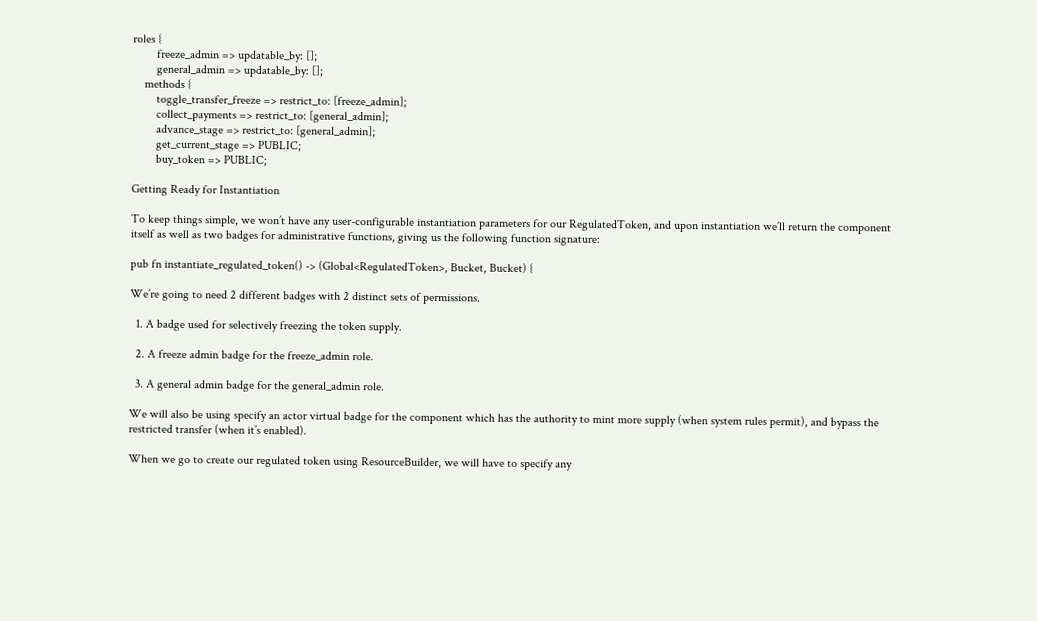roles {
        freeze_admin => updatable_by: [];
        general_admin => updatable_by: [];
    methods {
        toggle_transfer_freeze => restrict_to: [freeze_admin];
        collect_payments => restrict_to: [general_admin];
        advance_stage => restrict_to: [general_admin];
        get_current_stage => PUBLIC;
        buy_token => PUBLIC;

Getting Ready for Instantiation

To keep things simple, we won’t have any user-configurable instantiation parameters for our RegulatedToken, and upon instantiation we’ll return the component itself as well as two badges for administrative functions, giving us the following function signature:

pub fn instantiate_regulated_token() -> (Global<RegulatedToken>, Bucket, Bucket) {

We’re going to need 2 different badges with 2 distinct sets of permissions.

  1. A badge used for selectively freezing the token supply.

  2. A freeze admin badge for the freeze_admin role.

  3. A general admin badge for the general_admin role.

We will also be using specify an actor virtual badge for the component which has the authority to mint more supply (when system rules permit), and bypass the restricted transfer (when it’s enabled).

When we go to create our regulated token using ResourceBuilder, we will have to specify any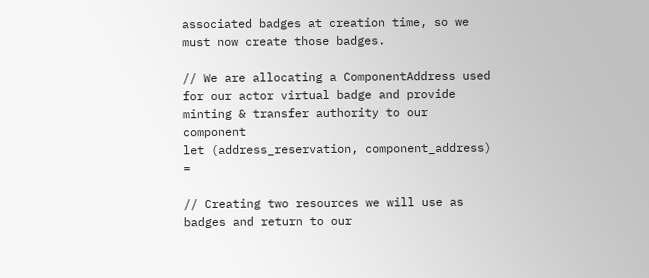associated badges at creation time, so we must now create those badges.

// We are allocating a ComponentAddress used for our actor virtual badge and provide minting & transfer authority to our component
let (address_reservation, component_address) =

// Creating two resources we will use as badges and return to our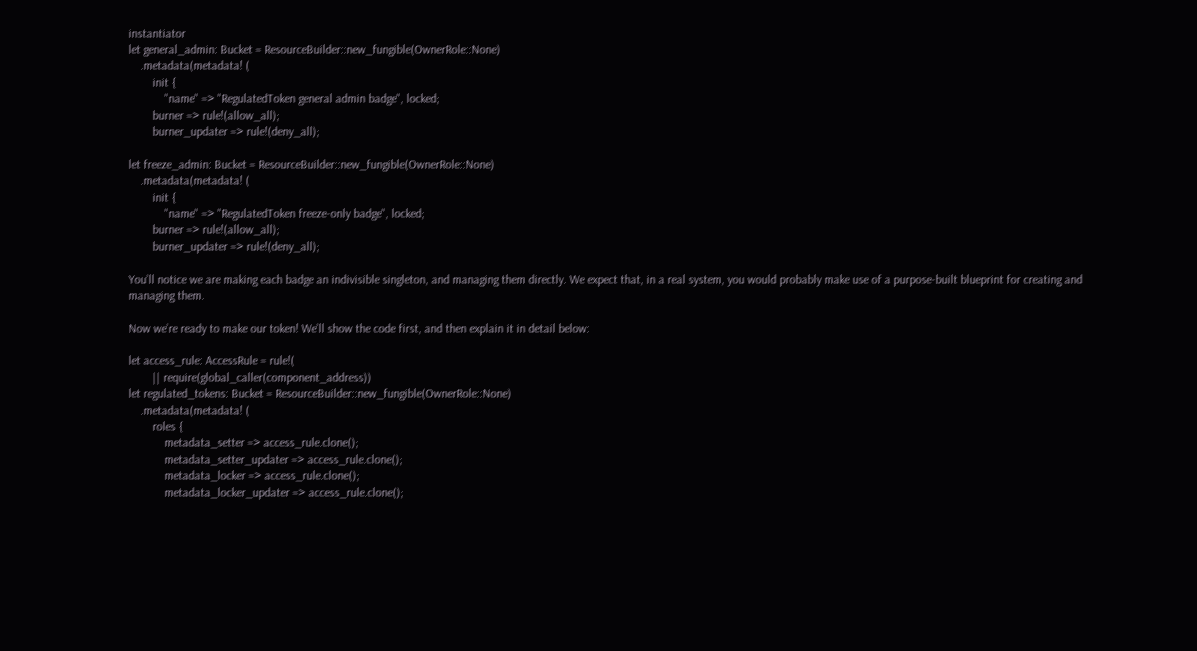instantiator
let general_admin: Bucket = ResourceBuilder::new_fungible(OwnerRole::None)
    .metadata(metadata! (
        init {
            "name" => "RegulatedToken general admin badge", locked;
        burner => rule!(allow_all);
        burner_updater => rule!(deny_all);

let freeze_admin: Bucket = ResourceBuilder::new_fungible(OwnerRole::None)
    .metadata(metadata! (
        init {
            "name" => "RegulatedToken freeze-only badge", locked;
        burner => rule!(allow_all);
        burner_updater => rule!(deny_all);

You’ll notice we are making each badge an indivisible singleton, and managing them directly. We expect that, in a real system, you would probably make use of a purpose-built blueprint for creating and managing them.

Now we’re ready to make our token! We’ll show the code first, and then explain it in detail below:

let access_rule: AccessRule = rule!(
        || require(global_caller(component_address))
let regulated_tokens: Bucket = ResourceBuilder::new_fungible(OwnerRole::None)
    .metadata(metadata! (
        roles {
            metadata_setter => access_rule.clone();
            metadata_setter_updater => access_rule.clone();
            metadata_locker => access_rule.clone();
            metadata_locker_updater => access_rule.clone();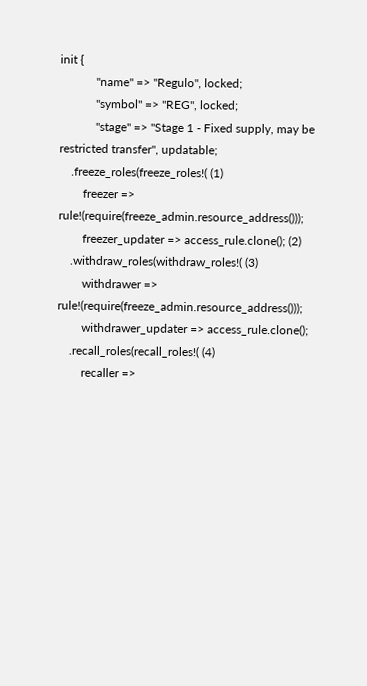init {
            "name" => "Regulo", locked;
            "symbol" => "REG", locked;
            "stage" => "Stage 1 - Fixed supply, may be restricted transfer", updatable;
    .freeze_roles(freeze_roles!( (1)
        freezer => rule!(require(freeze_admin.resource_address()));
        freezer_updater => access_rule.clone(); (2)
    .withdraw_roles(withdraw_roles!( (3)
        withdrawer => rule!(require(freeze_admin.resource_address()));
        withdrawer_updater => access_rule.clone();
    .recall_roles(recall_roles!( (4)
        recaller =>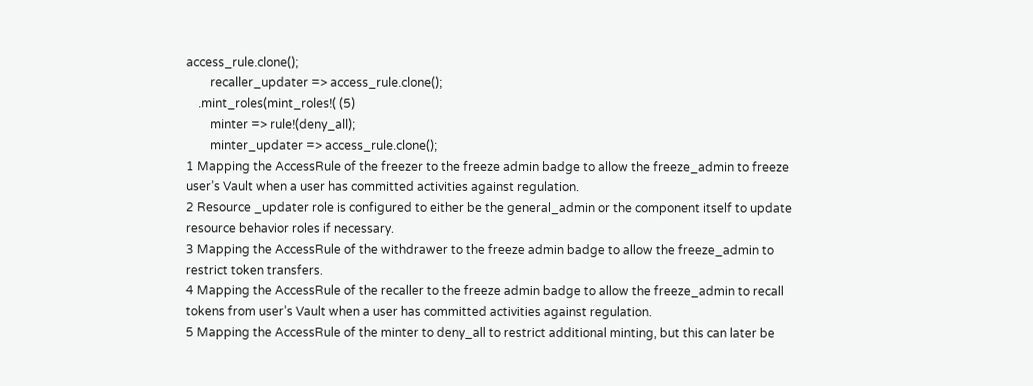access_rule.clone();
        recaller_updater => access_rule.clone();
    .mint_roles(mint_roles!( (5)
        minter => rule!(deny_all);
        minter_updater => access_rule.clone();
1 Mapping the AccessRule of the freezer to the freeze admin badge to allow the freeze_admin to freeze user’s Vault when a user has committed activities against regulation.
2 Resource _updater role is configured to either be the general_admin or the component itself to update resource behavior roles if necessary.
3 Mapping the AccessRule of the withdrawer to the freeze admin badge to allow the freeze_admin to restrict token transfers.
4 Mapping the AccessRule of the recaller to the freeze admin badge to allow the freeze_admin to recall tokens from user’s Vault when a user has committed activities against regulation.
5 Mapping the AccessRule of the minter to deny_all to restrict additional minting, but this can later be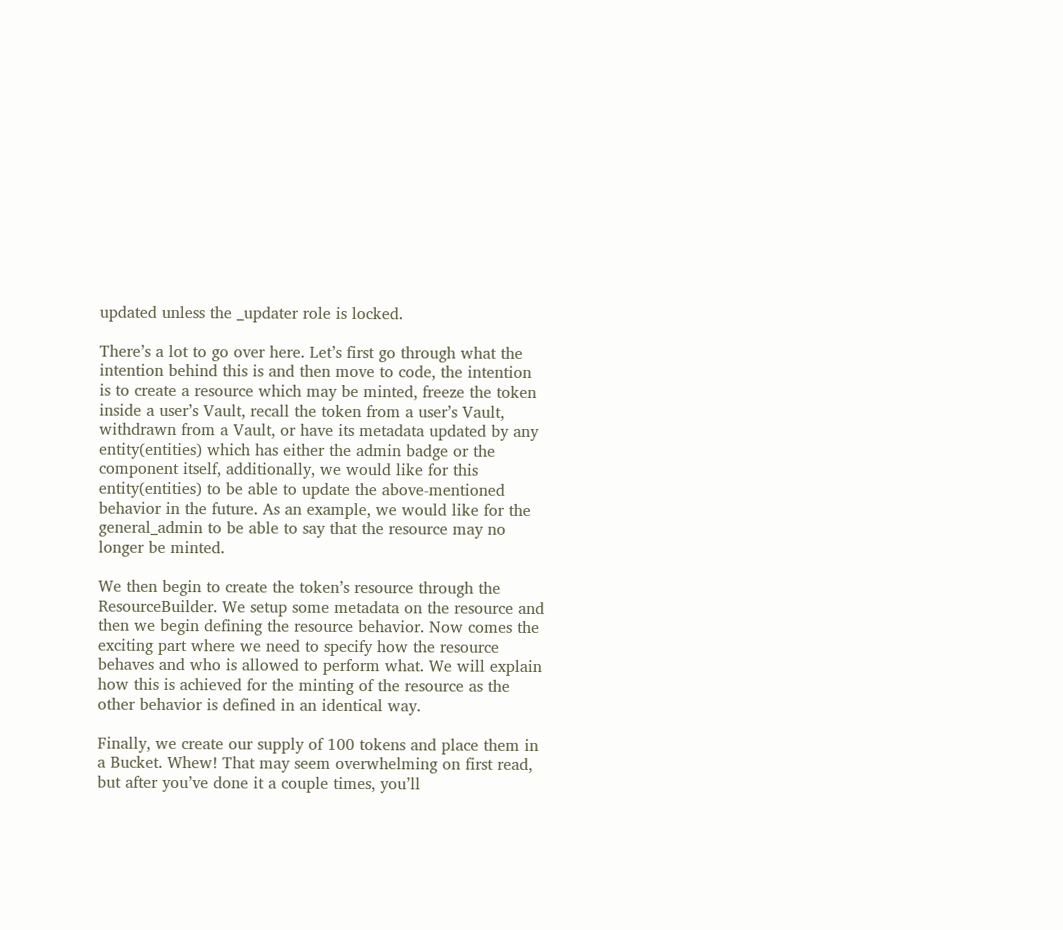updated unless the _updater role is locked.

There’s a lot to go over here. Let’s first go through what the intention behind this is and then move to code, the intention is to create a resource which may be minted, freeze the token inside a user’s Vault, recall the token from a user’s Vault, withdrawn from a Vault, or have its metadata updated by any entity(entities) which has either the admin badge or the component itself, additionally, we would like for this entity(entities) to be able to update the above-mentioned behavior in the future. As an example, we would like for the general_admin to be able to say that the resource may no longer be minted.

We then begin to create the token’s resource through the ResourceBuilder. We setup some metadata on the resource and then we begin defining the resource behavior. Now comes the exciting part where we need to specify how the resource behaves and who is allowed to perform what. We will explain how this is achieved for the minting of the resource as the other behavior is defined in an identical way.

Finally, we create our supply of 100 tokens and place them in a Bucket. Whew! That may seem overwhelming on first read, but after you’ve done it a couple times, you’ll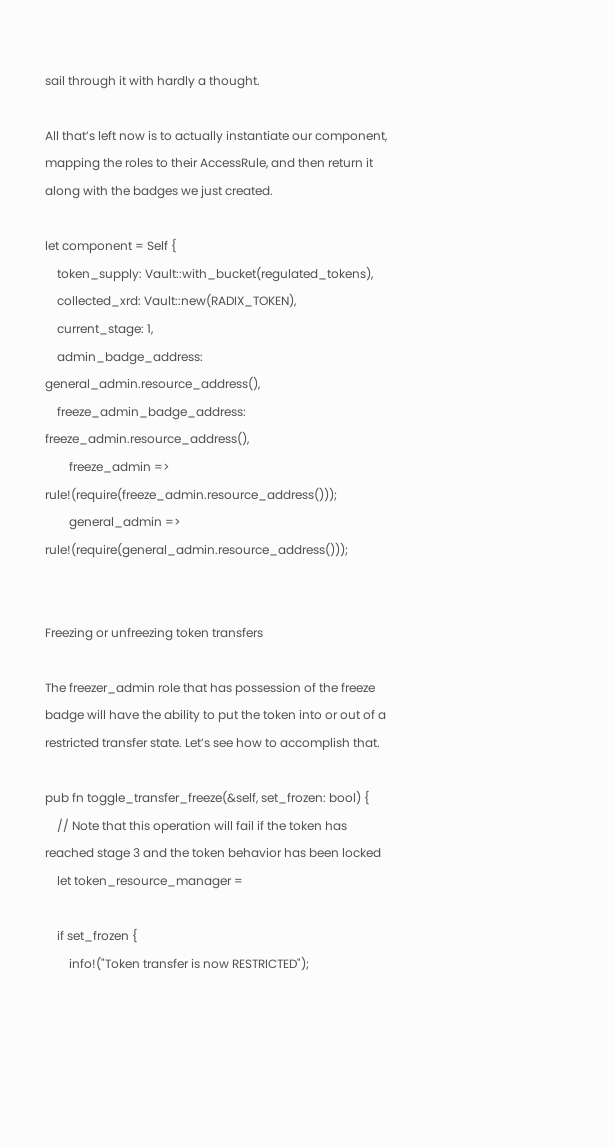sail through it with hardly a thought.

All that’s left now is to actually instantiate our component, mapping the roles to their AccessRule, and then return it along with the badges we just created.

let component = Self {
    token_supply: Vault::with_bucket(regulated_tokens),
    collected_xrd: Vault::new(RADIX_TOKEN),
    current_stage: 1,
    admin_badge_address: general_admin.resource_address(),
    freeze_admin_badge_address: freeze_admin.resource_address(),
        freeze_admin => rule!(require(freeze_admin.resource_address()));
        general_admin => rule!(require(general_admin.resource_address()));


Freezing or unfreezing token transfers

The freezer_admin role that has possession of the freeze badge will have the ability to put the token into or out of a restricted transfer state. Let’s see how to accomplish that.

pub fn toggle_transfer_freeze(&self, set_frozen: bool) {
    // Note that this operation will fail if the token has reached stage 3 and the token behavior has been locked
    let token_resource_manager =

    if set_frozen {
        info!("Token transfer is now RESTRICTED");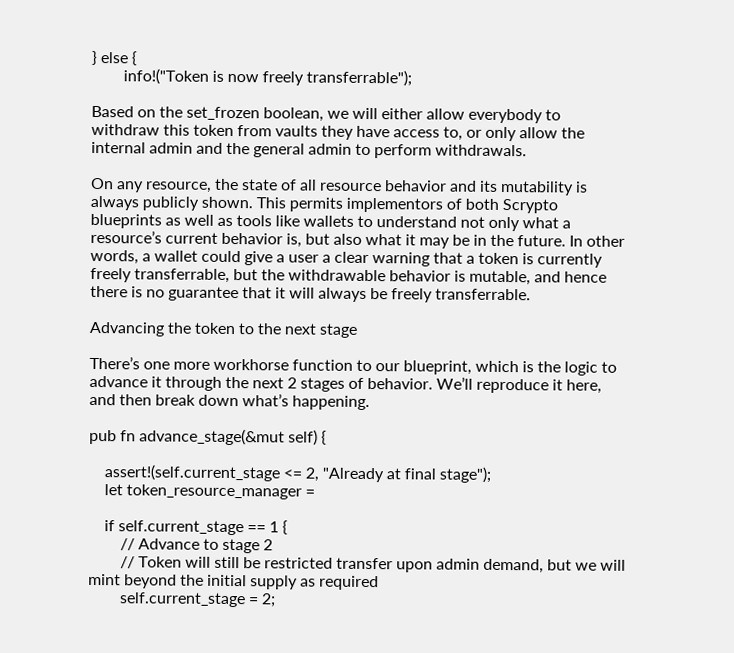} else {
        info!("Token is now freely transferrable");

Based on the set_frozen boolean, we will either allow everybody to withdraw this token from vaults they have access to, or only allow the internal admin and the general admin to perform withdrawals.

On any resource, the state of all resource behavior and its mutability is always publicly shown. This permits implementors of both Scrypto blueprints as well as tools like wallets to understand not only what a resource’s current behavior is, but also what it may be in the future. In other words, a wallet could give a user a clear warning that a token is currently freely transferrable, but the withdrawable behavior is mutable, and hence there is no guarantee that it will always be freely transferrable.

Advancing the token to the next stage

There’s one more workhorse function to our blueprint, which is the logic to advance it through the next 2 stages of behavior. We’ll reproduce it here, and then break down what’s happening.

pub fn advance_stage(&mut self) {

    assert!(self.current_stage <= 2, "Already at final stage");
    let token_resource_manager =

    if self.current_stage == 1 {
        // Advance to stage 2
        // Token will still be restricted transfer upon admin demand, but we will mint beyond the initial supply as required
        self.current_stage = 2;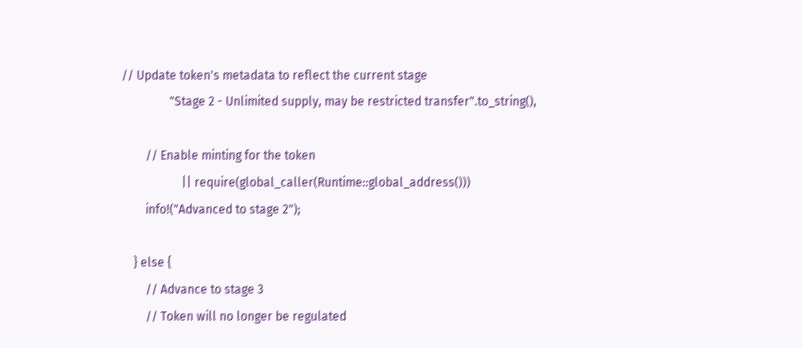// Update token's metadata to reflect the current stage
                "Stage 2 - Unlimited supply, may be restricted transfer".to_string(),

        // Enable minting for the token
                    || require(global_caller(Runtime::global_address()))
        info!("Advanced to stage 2");

    } else {
        // Advance to stage 3
        // Token will no longer be regulated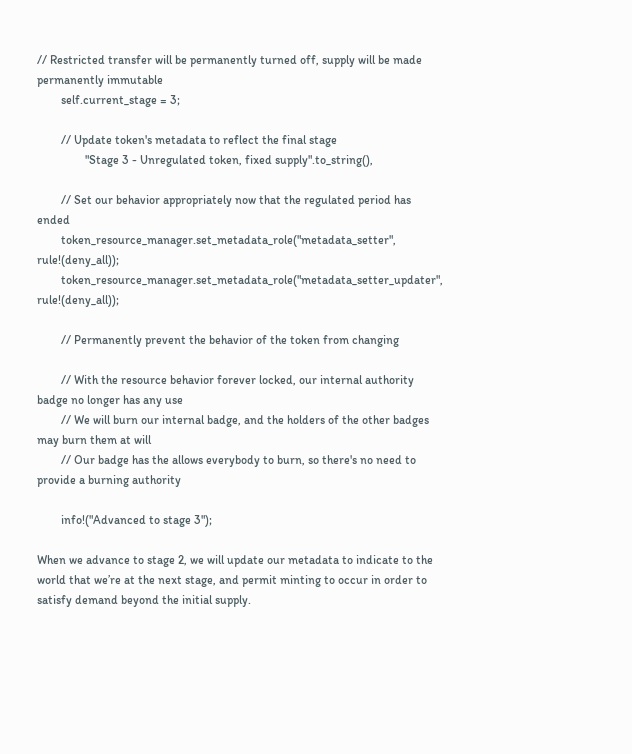// Restricted transfer will be permanently turned off, supply will be made permanently immutable
        self.current_stage = 3;

        // Update token's metadata to reflect the final stage
                "Stage 3 - Unregulated token, fixed supply".to_string(),

        // Set our behavior appropriately now that the regulated period has ended
        token_resource_manager.set_metadata_role("metadata_setter", rule!(deny_all));
        token_resource_manager.set_metadata_role("metadata_setter_updater", rule!(deny_all));

        // Permanently prevent the behavior of the token from changing

        // With the resource behavior forever locked, our internal authority badge no longer has any use
        // We will burn our internal badge, and the holders of the other badges may burn them at will
        // Our badge has the allows everybody to burn, so there's no need to provide a burning authority

        info!("Advanced to stage 3");

When we advance to stage 2, we will update our metadata to indicate to the world that we’re at the next stage, and permit minting to occur in order to satisfy demand beyond the initial supply.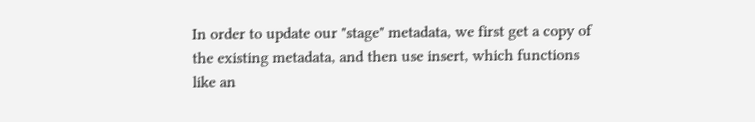In order to update our "stage" metadata, we first get a copy of the existing metadata, and then use insert, which functions like an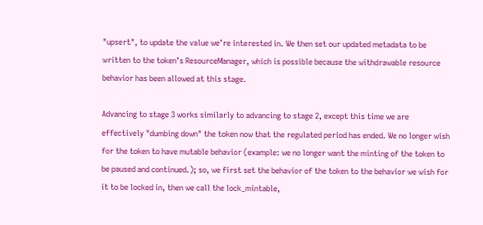"upsert", to update the value we’re interested in. We then set our updated metadata to be written to the token’s ResourceManager, which is possible because the withdrawable resource behavior has been allowed at this stage.

Advancing to stage 3 works similarly to advancing to stage 2, except this time we are effectively "dumbing down" the token now that the regulated period has ended. We no longer wish for the token to have mutable behavior (example: we no longer want the minting of the token to be paused and continued.); so, we first set the behavior of the token to the behavior we wish for it to be locked in, then we call the lock_mintable,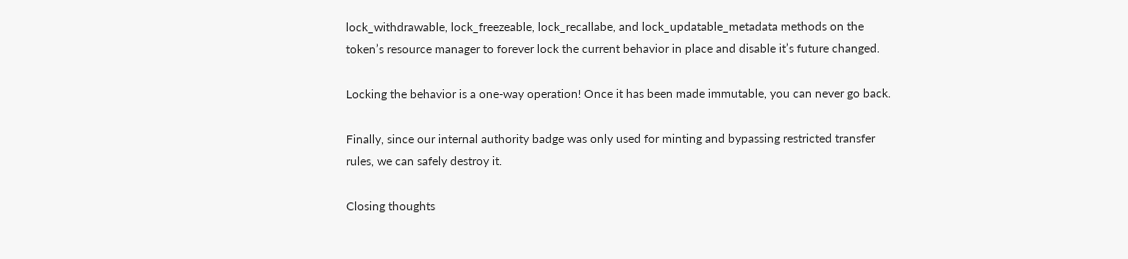lock_withdrawable, lock_freezeable, lock_recallabe, and lock_updatable_metadata methods on the token’s resource manager to forever lock the current behavior in place and disable it’s future changed.

Locking the behavior is a one-way operation! Once it has been made immutable, you can never go back.

Finally, since our internal authority badge was only used for minting and bypassing restricted transfer rules, we can safely destroy it.

Closing thoughts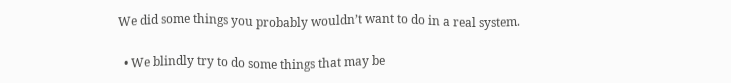We did some things you probably wouldn’t want to do in a real system.

  • We blindly try to do some things that may be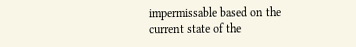impermissable based on the current state of the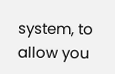system, to allow you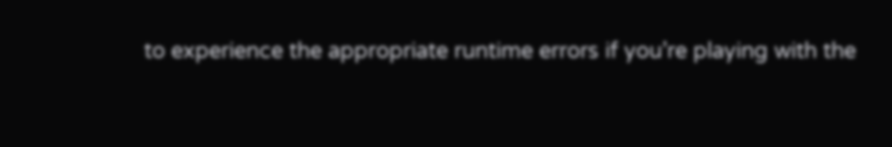to experience the appropriate runtime errors if you’re playing with the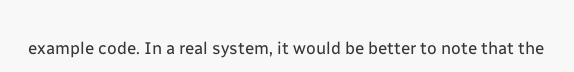example code. In a real system, it would be better to note that the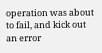operation was about to fail, and kick out an error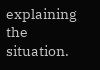explaining the situation.